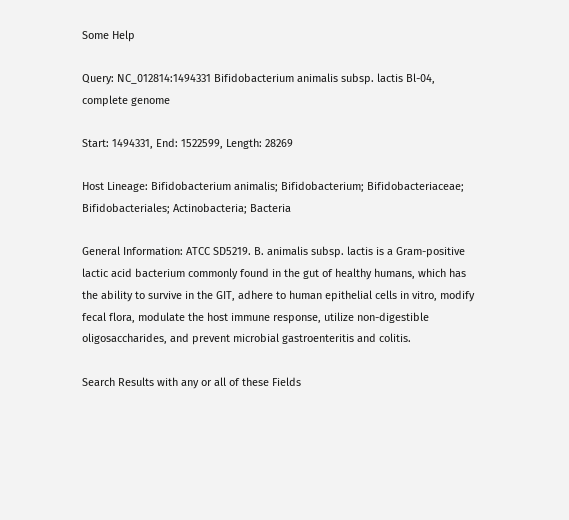Some Help

Query: NC_012814:1494331 Bifidobacterium animalis subsp. lactis Bl-04, complete genome

Start: 1494331, End: 1522599, Length: 28269

Host Lineage: Bifidobacterium animalis; Bifidobacterium; Bifidobacteriaceae; Bifidobacteriales; Actinobacteria; Bacteria

General Information: ATCC SD5219. B. animalis subsp. lactis is a Gram-positive lactic acid bacterium commonly found in the gut of healthy humans, which has the ability to survive in the GIT, adhere to human epithelial cells in vitro, modify fecal flora, modulate the host immune response, utilize non-digestible oligosaccharides, and prevent microbial gastroenteritis and colitis.

Search Results with any or all of these Fields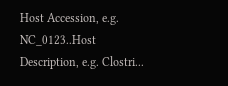Host Accession, e.g. NC_0123..Host Description, e.g. Clostri...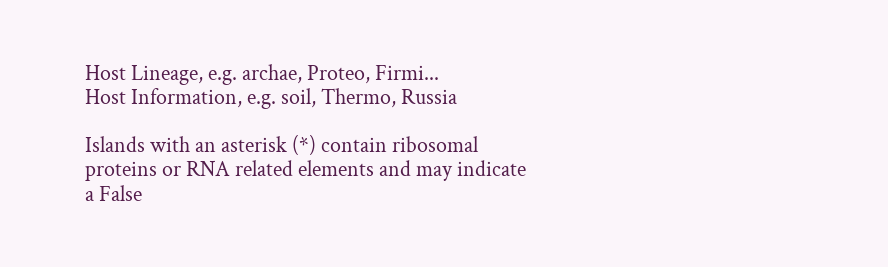Host Lineage, e.g. archae, Proteo, Firmi...
Host Information, e.g. soil, Thermo, Russia

Islands with an asterisk (*) contain ribosomal proteins or RNA related elements and may indicate a False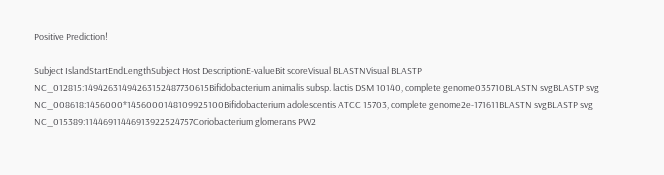Positive Prediction!

Subject IslandStartEndLengthSubject Host DescriptionE-valueBit scoreVisual BLASTNVisual BLASTP
NC_012815:14942631494263152487730615Bifidobacterium animalis subsp. lactis DSM 10140, complete genome035710BLASTN svgBLASTP svg
NC_008618:1456000*1456000148109925100Bifidobacterium adolescentis ATCC 15703, complete genome2e-171611BLASTN svgBLASTP svg
NC_015389:11446911446913922524757Coriobacterium glomerans PW2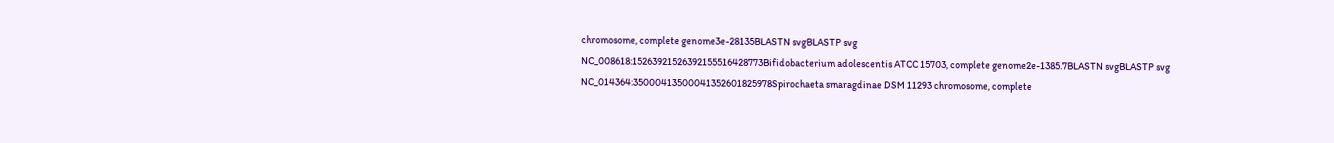chromosome, complete genome3e-28135BLASTN svgBLASTP svg
NC_008618:15263921526392155516428773Bifidobacterium adolescentis ATCC 15703, complete genome2e-1385.7BLASTN svgBLASTP svg
NC_014364:35000413500041352601825978Spirochaeta smaragdinae DSM 11293 chromosome, complete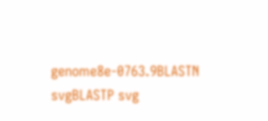genome8e-0763.9BLASTN svgBLASTP svg